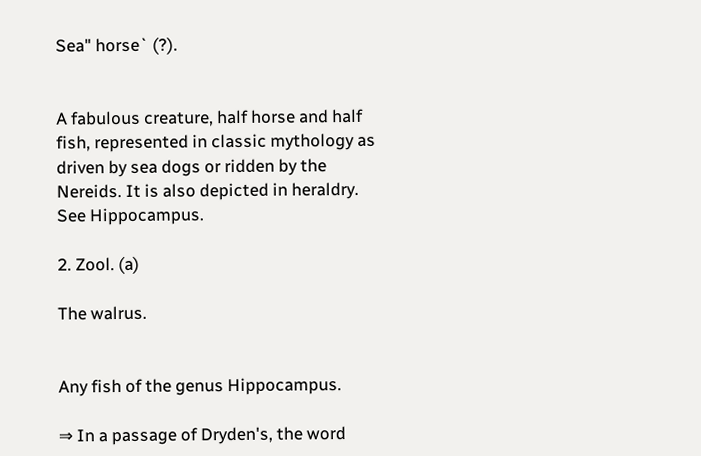Sea" horse` (?).


A fabulous creature, half horse and half fish, represented in classic mythology as driven by sea dogs or ridden by the Nereids. It is also depicted in heraldry. See Hippocampus.

2. Zool. (a)

The walrus.


Any fish of the genus Hippocampus.

⇒ In a passage of Dryden's, the word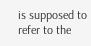is supposed to refer to the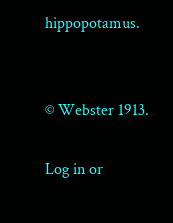hippopotamus.


© Webster 1913.

Log in or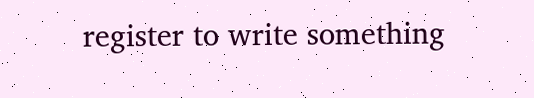register to write something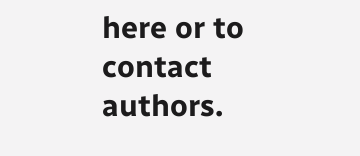here or to contact authors.